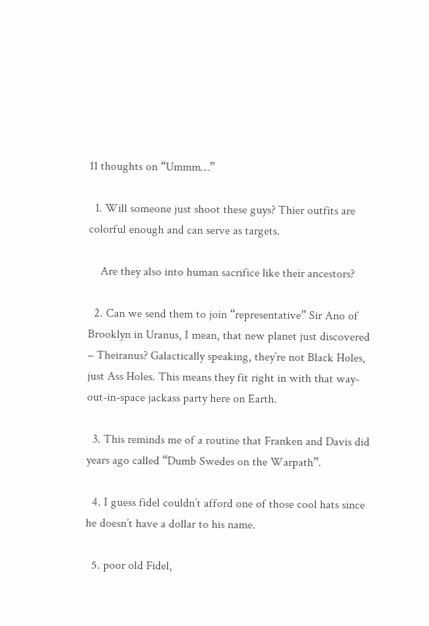11 thoughts on “Ummm…”

  1. Will someone just shoot these guys? Thier outfits are colorful enough and can serve as targets.

    Are they also into human sacrifice like their ancestors?

  2. Can we send them to join “representative” Sir Ano of Brooklyn in Uranus, I mean, that new planet just discovered – Theiranus? Galactically speaking, they’re not Black Holes, just Ass Holes. This means they fit right in with that way-out-in-space jackass party here on Earth.

  3. This reminds me of a routine that Franken and Davis did years ago called “Dumb Swedes on the Warpath”.

  4. I guess fidel couldn’t afford one of those cool hats since he doesn’t have a dollar to his name.

  5. poor old Fidel,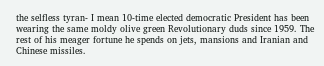the selfless tyran- I mean 10-time elected democratic President has been wearing the same moldy olive green Revolutionary duds since 1959. The rest of his meager fortune he spends on jets, mansions and Iranian and Chinese missiles.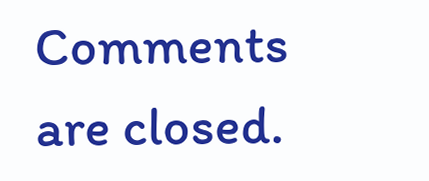Comments are closed.